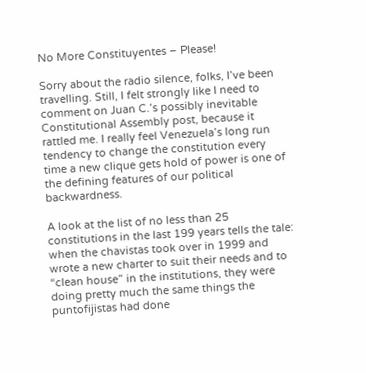No More Constituyentes – Please!

Sorry about the radio silence, folks, I’ve been travelling. Still, I felt strongly like I need to comment on Juan C.’s possibly inevitable Constitutional Assembly post, because it rattled me. I really feel Venezuela’s long run tendency to change the constitution every time a new clique gets hold of power is one of the defining features of our political backwardness.

A look at the list of no less than 25 constitutions in the last 199 years tells the tale: when the chavistas took over in 1999 and wrote a new charter to suit their needs and to “clean house” in the institutions, they were doing pretty much the same things the puntofijistas had done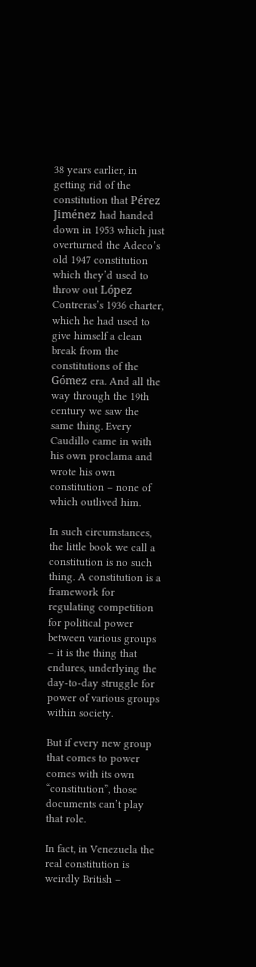38 years earlier, in getting rid of the constitution that Pérez Jiménez had handed down in 1953 which just overturned the Adeco’s old 1947 constitution which they’d used to throw out López Contreras’s 1936 charter, which he had used to give himself a clean break from the constitutions of the Gómez era. And all the way through the 19th century we saw the same thing. Every Caudillo came in with his own proclama and wrote his own constitution – none of which outlived him.

In such circumstances, the little book we call a constitution is no such thing. A constitution is a framework for regulating competition for political power between various groups – it is the thing that endures, underlying the day-to-day struggle for power of various groups within society.

But if every new group that comes to power comes with its own “constitution”, those documents can’t play that role.

In fact, in Venezuela the real constitution is weirdly British –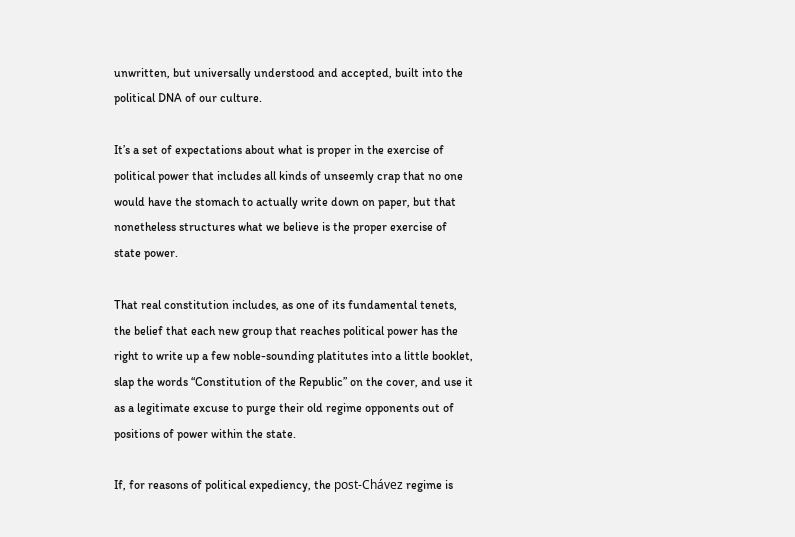unwritten, but universally understood and accepted, built into the political DNA of our culture.

It’s a set of expectations about what is proper in the exercise of political power that includes all kinds of unseemly crap that no one would have the stomach to actually write down on paper, but that nonetheless structures what we believe is the proper exercise of state power.

That real constitution includes, as one of its fundamental tenets, the belief that each new group that reaches political power has the right to write up a few noble-sounding platitutes into a little booklet, slap the words “Constitution of the Republic” on the cover, and use it as a legitimate excuse to purge their old regime opponents out of positions of power within the state.

If, for reasons of political expediency, the post-Chávez regime is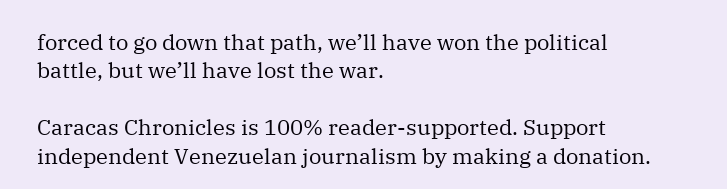forced to go down that path, we’ll have won the political battle, but we’ll have lost the war.

Caracas Chronicles is 100% reader-supported. Support independent Venezuelan journalism by making a donation.